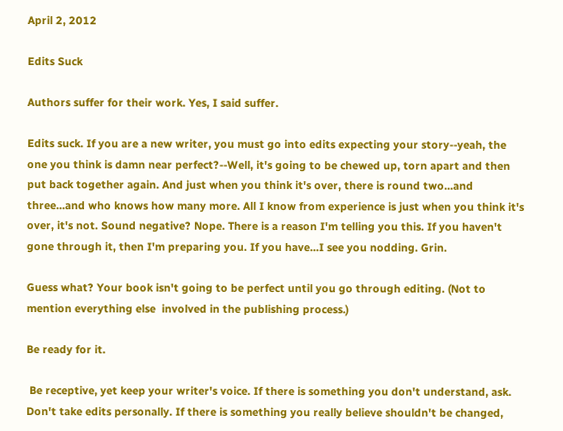April 2, 2012

Edits Suck

Authors suffer for their work. Yes, I said suffer.

Edits suck. If you are a new writer, you must go into edits expecting your story--yeah, the one you think is damn near perfect?--Well, it's going to be chewed up, torn apart and then put back together again. And just when you think it's over, there is round two...and three...and who knows how many more. All I know from experience is just when you think it's over, it's not. Sound negative? Nope. There is a reason I'm telling you this. If you haven't gone through it, then I'm preparing you. If you have...I see you nodding. Grin.

Guess what? Your book isn't going to be perfect until you go through editing. (Not to mention everything else  involved in the publishing process.)

Be ready for it.

 Be receptive, yet keep your writer's voice. If there is something you don't understand, ask. Don't take edits personally. If there is something you really believe shouldn't be changed,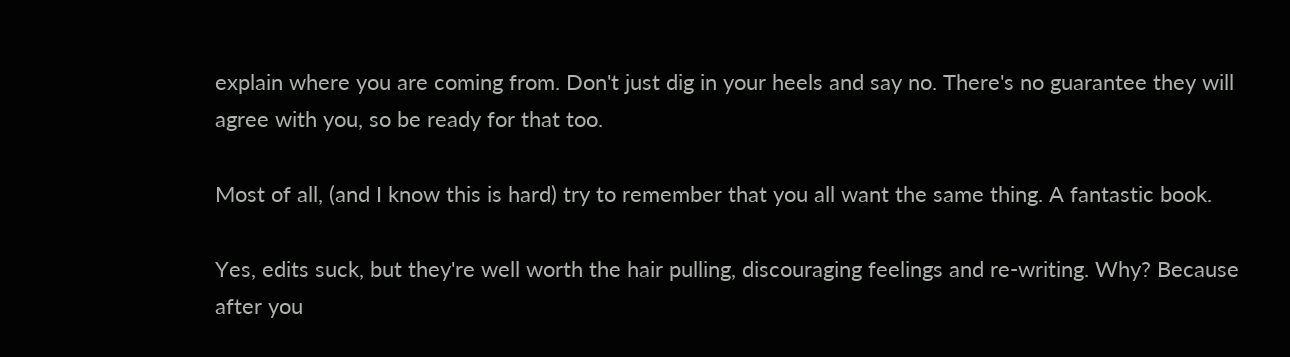explain where you are coming from. Don't just dig in your heels and say no. There's no guarantee they will agree with you, so be ready for that too.

Most of all, (and I know this is hard) try to remember that you all want the same thing. A fantastic book.

Yes, edits suck, but they're well worth the hair pulling, discouraging feelings and re-writing. Why? Because after you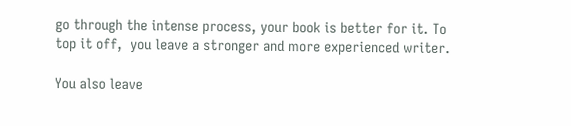go through the intense process, your book is better for it. To top it off,  you leave a stronger and more experienced writer.

You also leave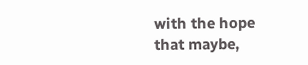with the hope that maybe,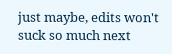just maybe, edits won't suck so much next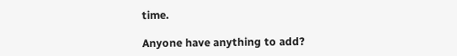time.

Anyone have anything to add?